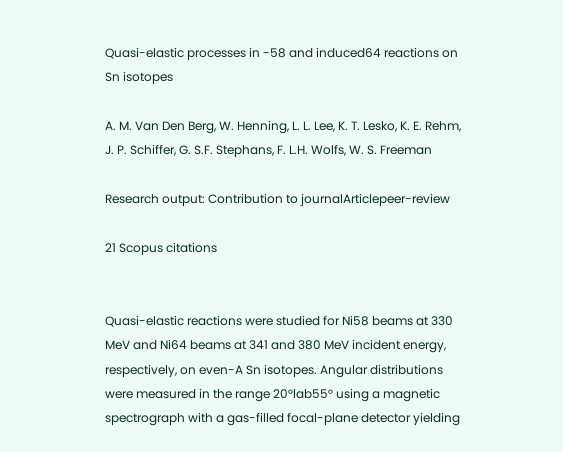Quasi-elastic processes in -58 and induced64 reactions on Sn isotopes

A. M. Van Den Berg, W. Henning, L. L. Lee, K. T. Lesko, K. E. Rehm, J. P. Schiffer, G. S.F. Stephans, F. L.H. Wolfs, W. S. Freeman

Research output: Contribution to journalArticlepeer-review

21 Scopus citations


Quasi-elastic reactions were studied for Ni58 beams at 330 MeV and Ni64 beams at 341 and 380 MeV incident energy, respectively, on even-A Sn isotopes. Angular distributions were measured in the range 20°lab55° using a magnetic spectrograph with a gas-filled focal-plane detector yielding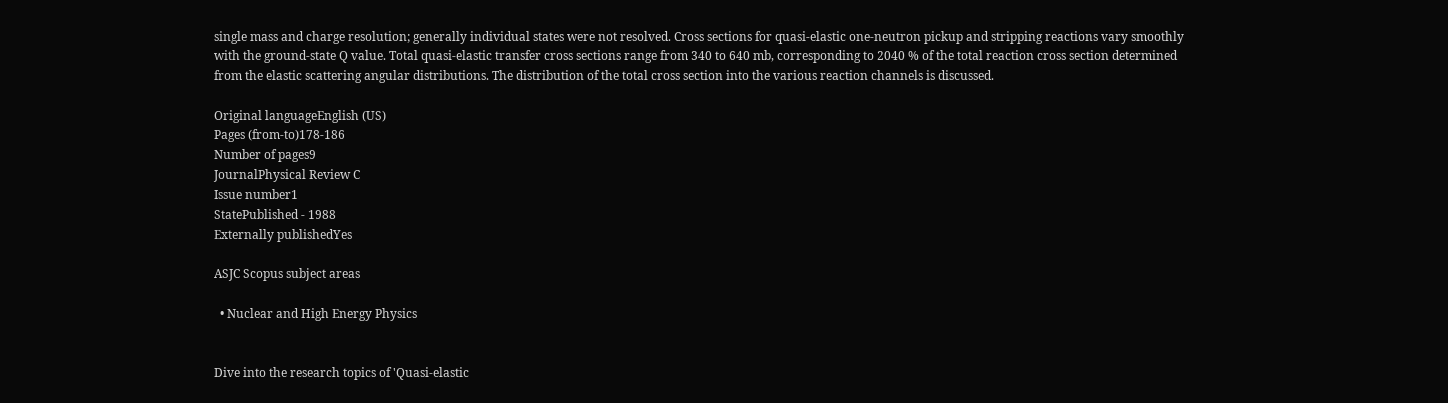single mass and charge resolution; generally individual states were not resolved. Cross sections for quasi-elastic one-neutron pickup and stripping reactions vary smoothly with the ground-state Q value. Total quasi-elastic transfer cross sections range from 340 to 640 mb, corresponding to 2040 % of the total reaction cross section determined from the elastic scattering angular distributions. The distribution of the total cross section into the various reaction channels is discussed.

Original languageEnglish (US)
Pages (from-to)178-186
Number of pages9
JournalPhysical Review C
Issue number1
StatePublished - 1988
Externally publishedYes

ASJC Scopus subject areas

  • Nuclear and High Energy Physics


Dive into the research topics of 'Quasi-elastic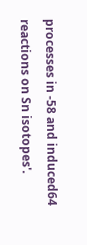processes in -58 and induced64 reactions on Sn isotopes'.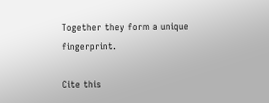Together they form a unique fingerprint.

Cite this